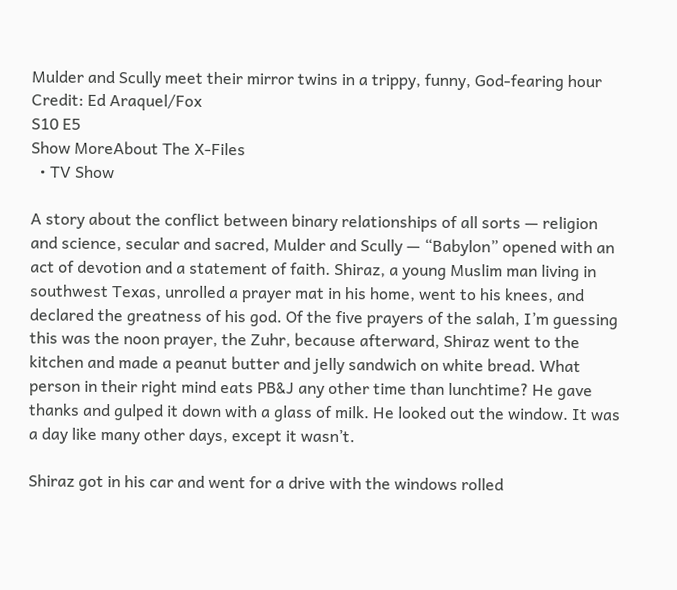Mulder and Scully meet their mirror twins in a trippy, funny, God-fearing hour
Credit: Ed Araquel/Fox
S10 E5
Show MoreAbout The X-Files
  • TV Show

A story about the conflict between binary relationships of all sorts — religion and science, secular and sacred, Mulder and Scully — “Babylon” opened with an act of devotion and a statement of faith. Shiraz, a young Muslim man living in southwest Texas, unrolled a prayer mat in his home, went to his knees, and declared the greatness of his god. Of the five prayers of the salah, I’m guessing this was the noon prayer, the Zuhr, because afterward, Shiraz went to the kitchen and made a peanut butter and jelly sandwich on white bread. What person in their right mind eats PB&J any other time than lunchtime? He gave thanks and gulped it down with a glass of milk. He looked out the window. It was a day like many other days, except it wasn’t.

Shiraz got in his car and went for a drive with the windows rolled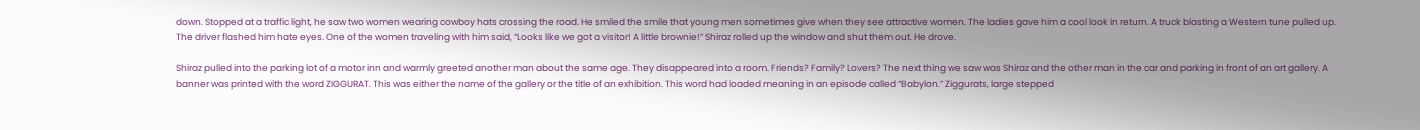down. Stopped at a traffic light, he saw two women wearing cowboy hats crossing the road. He smiled the smile that young men sometimes give when they see attractive women. The ladies gave him a cool look in return. A truck blasting a Western tune pulled up. The driver flashed him hate eyes. One of the women traveling with him said, “Looks like we got a visitor! A little brownie!” Shiraz rolled up the window and shut them out. He drove.

Shiraz pulled into the parking lot of a motor inn and warmly greeted another man about the same age. They disappeared into a room. Friends? Family? Lovers? The next thing we saw was Shiraz and the other man in the car and parking in front of an art gallery. A banner was printed with the word ZIGGURAT. This was either the name of the gallery or the title of an exhibition. This word had loaded meaning in an episode called “Babylon.” Ziggurats, large stepped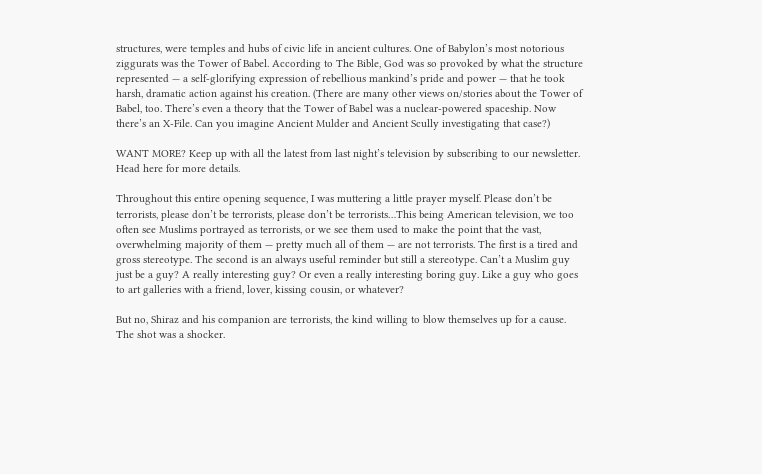structures, were temples and hubs of civic life in ancient cultures. One of Babylon’s most notorious ziggurats was the Tower of Babel. According to The Bible, God was so provoked by what the structure represented — a self-glorifying expression of rebellious mankind’s pride and power — that he took harsh, dramatic action against his creation. (There are many other views on/stories about the Tower of Babel, too. There’s even a theory that the Tower of Babel was a nuclear-powered spaceship. Now there’s an X-File. Can you imagine Ancient Mulder and Ancient Scully investigating that case?)

WANT MORE? Keep up with all the latest from last night’s television by subscribing to our newsletter. Head here for more details.

Throughout this entire opening sequence, I was muttering a little prayer myself. Please don’t be terrorists, please don’t be terrorists, please don’t be terrorists…This being American television, we too often see Muslims portrayed as terrorists, or we see them used to make the point that the vast, overwhelming majority of them — pretty much all of them — are not terrorists. The first is a tired and gross stereotype. The second is an always useful reminder but still a stereotype. Can’t a Muslim guy just be a guy? A really interesting guy? Or even a really interesting boring guy. Like a guy who goes to art galleries with a friend, lover, kissing cousin, or whatever?

But no, Shiraz and his companion are terrorists, the kind willing to blow themselves up for a cause. The shot was a shocker.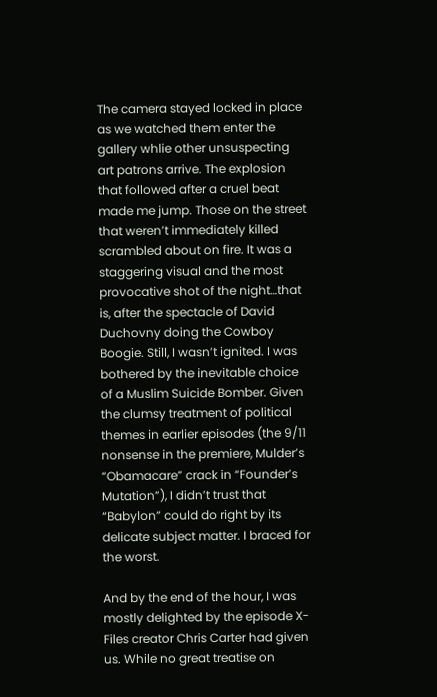The camera stayed locked in place as we watched them enter the gallery whlie other unsuspecting art patrons arrive. The explosion that followed after a cruel beat made me jump. Those on the street that weren’t immediately killed scrambled about on fire. It was a staggering visual and the most provocative shot of the night…that is, after the spectacle of David Duchovny doing the Cowboy Boogie. Still, I wasn’t ignited. I was bothered by the inevitable choice of a Muslim Suicide Bomber. Given the clumsy treatment of political themes in earlier episodes (the 9/11 nonsense in the premiere, Mulder’s “Obamacare” crack in “Founder’s Mutation”), I didn’t trust that “Babylon” could do right by its delicate subject matter. I braced for the worst.

And by the end of the hour, I was mostly delighted by the episode X-Files creator Chris Carter had given us. While no great treatise on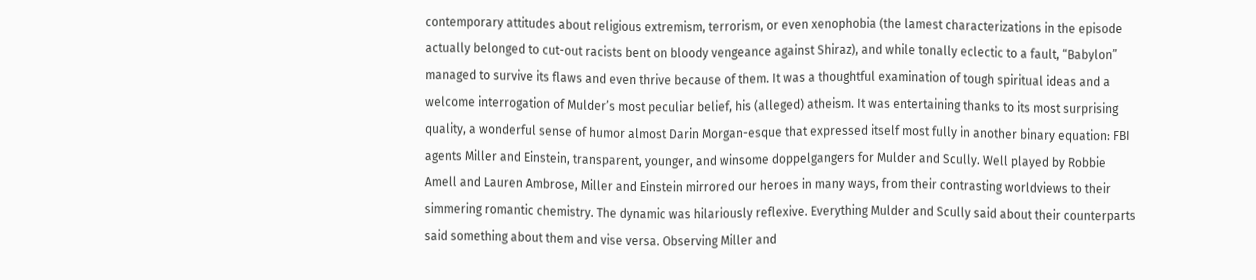contemporary attitudes about religious extremism, terrorism, or even xenophobia (the lamest characterizations in the episode actually belonged to cut-out racists bent on bloody vengeance against Shiraz), and while tonally eclectic to a fault, “Babylon” managed to survive its flaws and even thrive because of them. It was a thoughtful examination of tough spiritual ideas and a welcome interrogation of Mulder’s most peculiar belief, his (alleged) atheism. It was entertaining thanks to its most surprising quality, a wonderful sense of humor almost Darin Morgan-esque that expressed itself most fully in another binary equation: FBI agents Miller and Einstein, transparent, younger, and winsome doppelgangers for Mulder and Scully. Well played by Robbie Amell and Lauren Ambrose, Miller and Einstein mirrored our heroes in many ways, from their contrasting worldviews to their simmering romantic chemistry. The dynamic was hilariously reflexive. Everything Mulder and Scully said about their counterparts said something about them and vise versa. Observing Miller and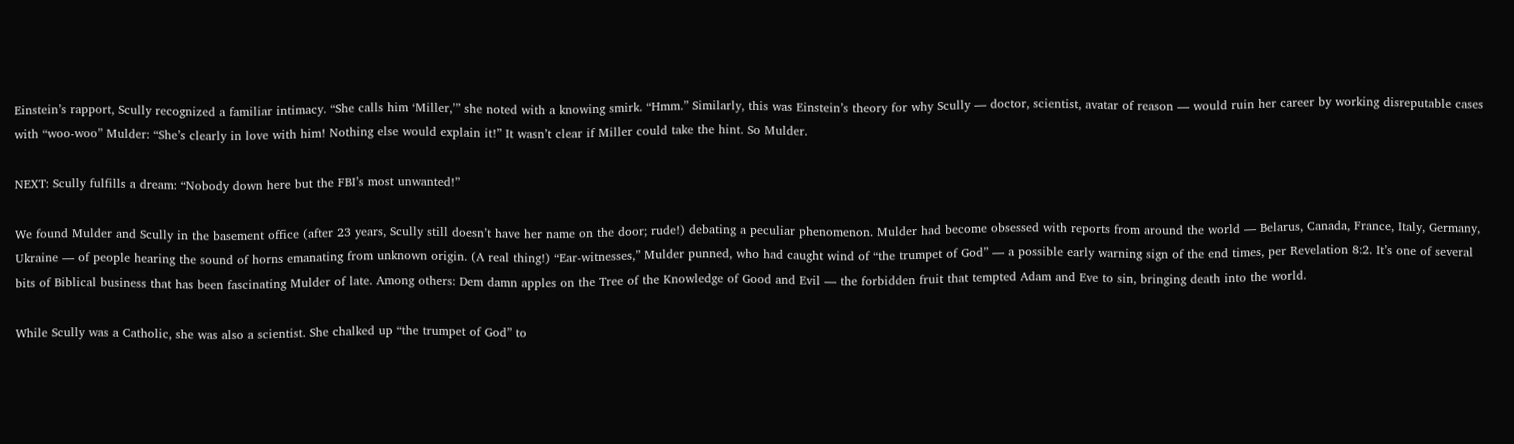Einstein’s rapport, Scully recognized a familiar intimacy. “She calls him ‘Miller,’” she noted with a knowing smirk. “Hmm.” Similarly, this was Einstein’s theory for why Scully — doctor, scientist, avatar of reason — would ruin her career by working disreputable cases with “woo-woo” Mulder: “She’s clearly in love with him! Nothing else would explain it!” It wasn’t clear if Miller could take the hint. So Mulder.

NEXT: Scully fulfills a dream: “Nobody down here but the FBI’s most unwanted!”

We found Mulder and Scully in the basement office (after 23 years, Scully still doesn’t have her name on the door; rude!) debating a peculiar phenomenon. Mulder had become obsessed with reports from around the world — Belarus, Canada, France, Italy, Germany, Ukraine — of people hearing the sound of horns emanating from unknown origin. (A real thing!) “Ear-witnesses,” Mulder punned, who had caught wind of “the trumpet of God” — a possible early warning sign of the end times, per Revelation 8:2. It’s one of several bits of Biblical business that has been fascinating Mulder of late. Among others: Dem damn apples on the Tree of the Knowledge of Good and Evil — the forbidden fruit that tempted Adam and Eve to sin, bringing death into the world.

While Scully was a Catholic, she was also a scientist. She chalked up “the trumpet of God” to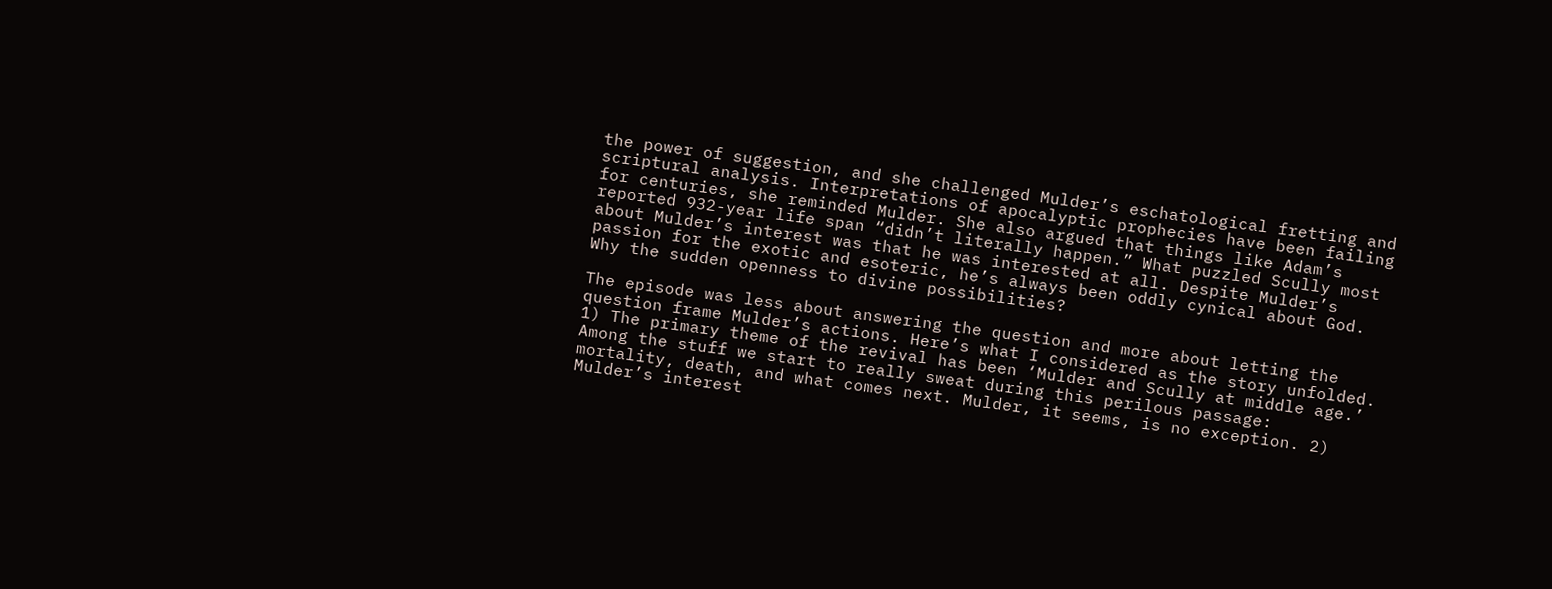the power of suggestion, and she challenged Mulder’s eschatological fretting and scriptural analysis. Interpretations of apocalyptic prophecies have been failing for centuries, she reminded Mulder. She also argued that things like Adam’s reported 932-year life span “didn’t literally happen.” What puzzled Scully most about Mulder’s interest was that he was interested at all. Despite Mulder’s passion for the exotic and esoteric, he’s always been oddly cynical about God. Why the sudden openness to divine possibilities?

The episode was less about answering the question and more about letting the question frame Mulder’s actions. Here’s what I considered as the story unfolded. 1) The primary theme of the revival has been ‘Mulder and Scully at middle age.’ Among the stuff we start to really sweat during this perilous passage: mortality, death, and what comes next. Mulder, it seems, is no exception. 2) Mulder’s interest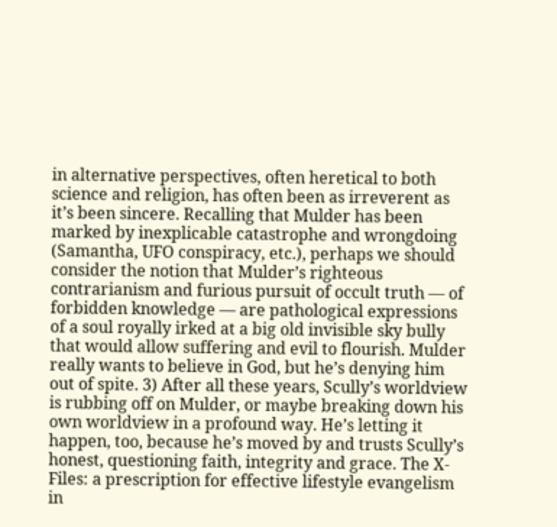in alternative perspectives, often heretical to both science and religion, has often been as irreverent as it’s been sincere. Recalling that Mulder has been marked by inexplicable catastrophe and wrongdoing (Samantha, UFO conspiracy, etc.), perhaps we should consider the notion that Mulder’s righteous contrarianism and furious pursuit of occult truth — of forbidden knowledge — are pathological expressions of a soul royally irked at a big old invisible sky bully that would allow suffering and evil to flourish. Mulder really wants to believe in God, but he’s denying him out of spite. 3) After all these years, Scully’s worldview is rubbing off on Mulder, or maybe breaking down his own worldview in a profound way. He’s letting it happen, too, because he’s moved by and trusts Scully’s honest, questioning faith, integrity and grace. The X-Files: a prescription for effective lifestyle evangelism in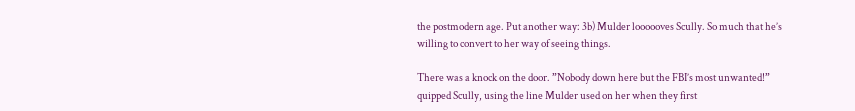the postmodern age. Put another way: 3b) Mulder loooooves Scully. So much that he’s willing to convert to her way of seeing things.

There was a knock on the door. ”Nobody down here but the FBI’s most unwanted!” quipped Scully, using the line Mulder used on her when they first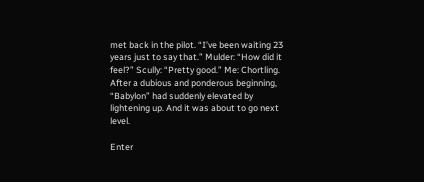met back in the pilot. “I’ve been waiting 23 years just to say that.” Mulder: “How did it feel?” Scully: “Pretty good.” Me: Chortling. After a dubious and ponderous beginning, “Babylon” had suddenly elevated by lightening up. And it was about to go next level.

Enter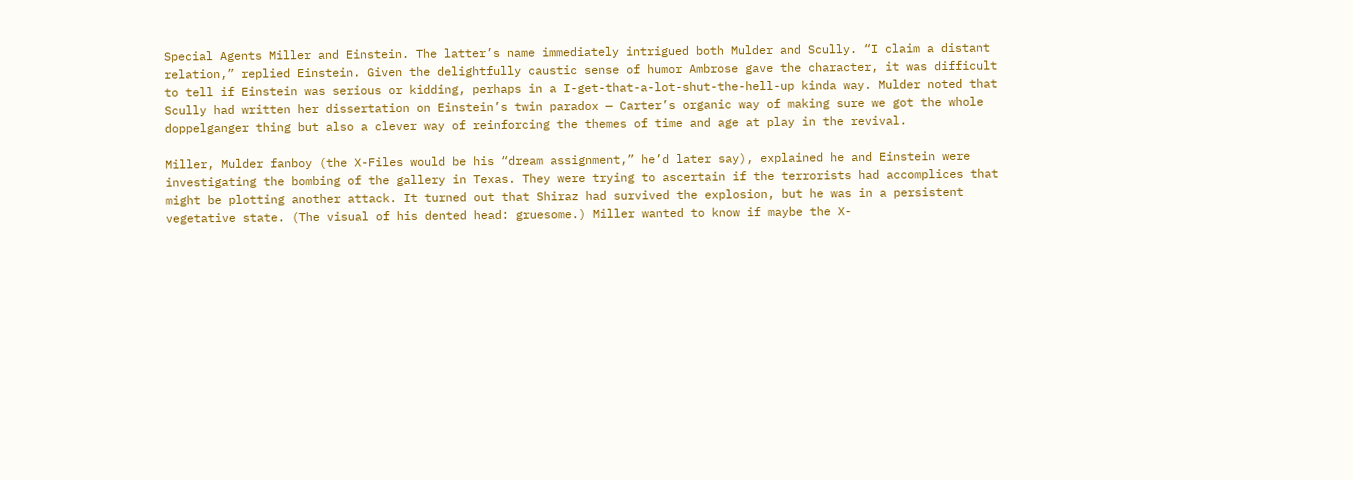Special Agents Miller and Einstein. The latter’s name immediately intrigued both Mulder and Scully. “I claim a distant relation,” replied Einstein. Given the delightfully caustic sense of humor Ambrose gave the character, it was difficult to tell if Einstein was serious or kidding, perhaps in a I-get-that-a-lot-shut-the-hell-up kinda way. Mulder noted that Scully had written her dissertation on Einstein’s twin paradox — Carter’s organic way of making sure we got the whole doppelganger thing but also a clever way of reinforcing the themes of time and age at play in the revival.

Miller, Mulder fanboy (the X-Files would be his “dream assignment,” he’d later say), explained he and Einstein were investigating the bombing of the gallery in Texas. They were trying to ascertain if the terrorists had accomplices that might be plotting another attack. It turned out that Shiraz had survived the explosion, but he was in a persistent vegetative state. (The visual of his dented head: gruesome.) Miller wanted to know if maybe the X-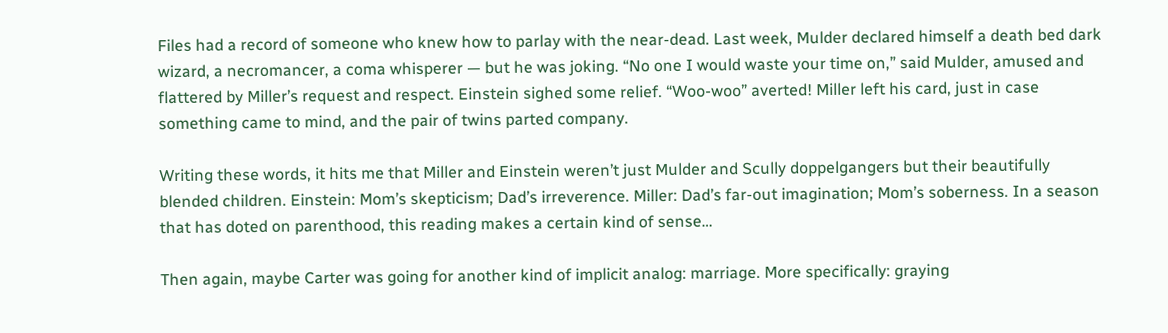Files had a record of someone who knew how to parlay with the near-dead. Last week, Mulder declared himself a death bed dark wizard, a necromancer, a coma whisperer — but he was joking. “No one I would waste your time on,” said Mulder, amused and flattered by Miller’s request and respect. Einstein sighed some relief. “Woo-woo” averted! Miller left his card, just in case something came to mind, and the pair of twins parted company.

Writing these words, it hits me that Miller and Einstein weren’t just Mulder and Scully doppelgangers but their beautifully blended children. Einstein: Mom’s skepticism; Dad’s irreverence. Miller: Dad’s far-out imagination; Mom’s soberness. In a season that has doted on parenthood, this reading makes a certain kind of sense…

Then again, maybe Carter was going for another kind of implicit analog: marriage. More specifically: graying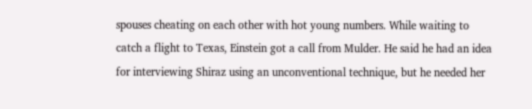spouses cheating on each other with hot young numbers. While waiting to catch a flight to Texas, Einstein got a call from Mulder. He said he had an idea for interviewing Shiraz using an unconventional technique, but he needed her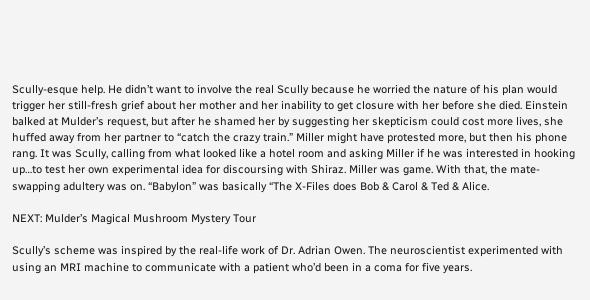Scully-esque help. He didn’t want to involve the real Scully because he worried the nature of his plan would trigger her still-fresh grief about her mother and her inability to get closure with her before she died. Einstein balked at Mulder’s request, but after he shamed her by suggesting her skepticism could cost more lives, she huffed away from her partner to “catch the crazy train.” Miller might have protested more, but then his phone rang. It was Scully, calling from what looked like a hotel room and asking Miller if he was interested in hooking up…to test her own experimental idea for discoursing with Shiraz. Miller was game. With that, the mate-swapping adultery was on. “Babylon” was basically “The X-Files does Bob & Carol & Ted & Alice.

NEXT: Mulder’s Magical Mushroom Mystery Tour

Scully’s scheme was inspired by the real-life work of Dr. Adrian Owen. The neuroscientist experimented with using an MRI machine to communicate with a patient who’d been in a coma for five years.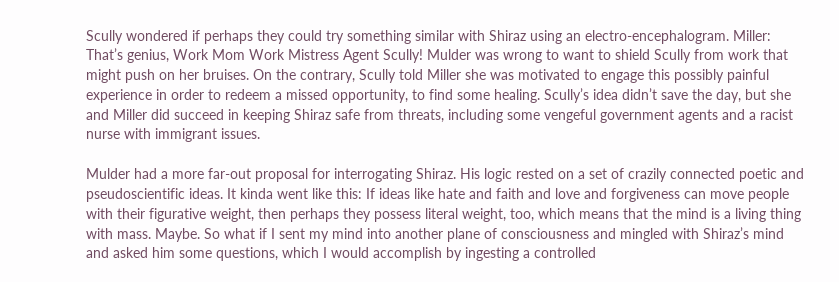Scully wondered if perhaps they could try something similar with Shiraz using an electro-encephalogram. Miller: That’s genius, Work Mom Work Mistress Agent Scully! Mulder was wrong to want to shield Scully from work that might push on her bruises. On the contrary, Scully told Miller she was motivated to engage this possibly painful experience in order to redeem a missed opportunity, to find some healing. Scully’s idea didn’t save the day, but she and Miller did succeed in keeping Shiraz safe from threats, including some vengeful government agents and a racist nurse with immigrant issues.

Mulder had a more far-out proposal for interrogating Shiraz. His logic rested on a set of crazily connected poetic and pseudoscientific ideas. It kinda went like this: If ideas like hate and faith and love and forgiveness can move people with their figurative weight, then perhaps they possess literal weight, too, which means that the mind is a living thing with mass. Maybe. So what if I sent my mind into another plane of consciousness and mingled with Shiraz’s mind and asked him some questions, which I would accomplish by ingesting a controlled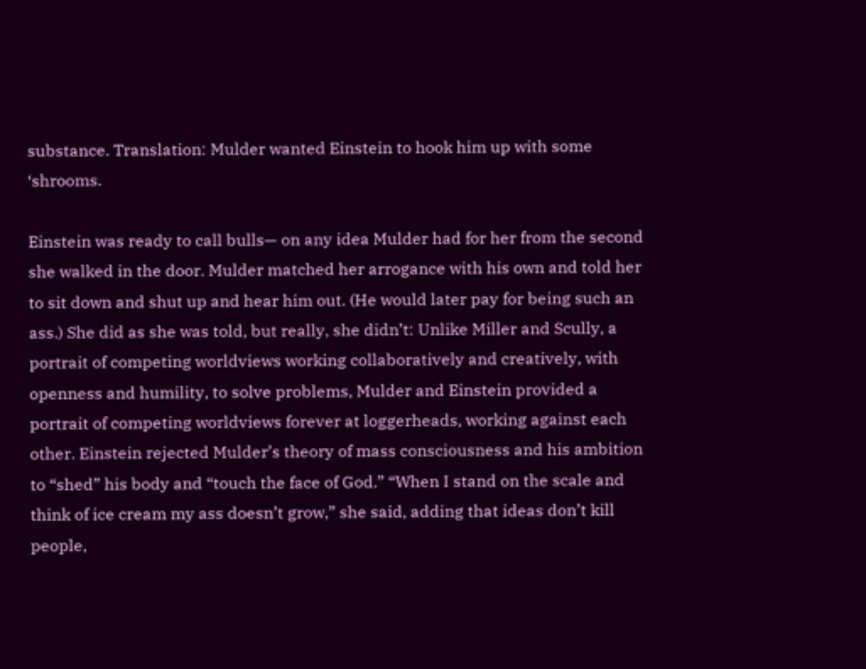substance. Translation: Mulder wanted Einstein to hook him up with some ‘shrooms.

Einstein was ready to call bulls— on any idea Mulder had for her from the second she walked in the door. Mulder matched her arrogance with his own and told her to sit down and shut up and hear him out. (He would later pay for being such an ass.) She did as she was told, but really, she didn’t: Unlike Miller and Scully, a portrait of competing worldviews working collaboratively and creatively, with openness and humility, to solve problems, Mulder and Einstein provided a portrait of competing worldviews forever at loggerheads, working against each other. Einstein rejected Mulder’s theory of mass consciousness and his ambition to “shed” his body and “touch the face of God.” “When I stand on the scale and think of ice cream my ass doesn’t grow,” she said, adding that ideas don’t kill people,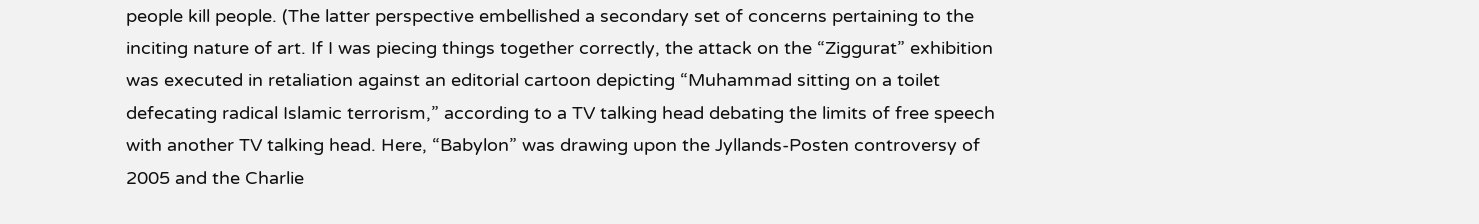people kill people. (The latter perspective embellished a secondary set of concerns pertaining to the inciting nature of art. If I was piecing things together correctly, the attack on the “Ziggurat” exhibition was executed in retaliation against an editorial cartoon depicting “Muhammad sitting on a toilet defecating radical Islamic terrorism,” according to a TV talking head debating the limits of free speech with another TV talking head. Here, “Babylon” was drawing upon the Jyllands-Posten controversy of 2005 and the Charlie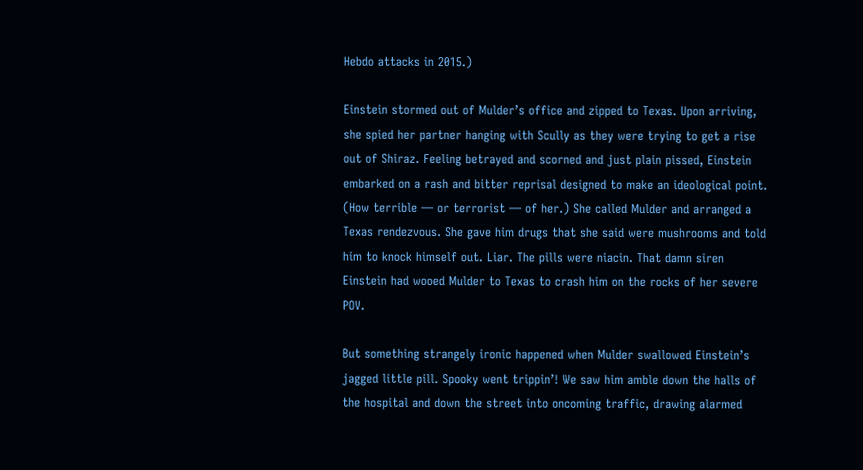Hebdo attacks in 2015.)

Einstein stormed out of Mulder’s office and zipped to Texas. Upon arriving, she spied her partner hanging with Scully as they were trying to get a rise out of Shiraz. Feeling betrayed and scorned and just plain pissed, Einstein embarked on a rash and bitter reprisal designed to make an ideological point. (How terrible — or terrorist — of her.) She called Mulder and arranged a Texas rendezvous. She gave him drugs that she said were mushrooms and told him to knock himself out. Liar. The pills were niacin. That damn siren Einstein had wooed Mulder to Texas to crash him on the rocks of her severe POV.

But something strangely ironic happened when Mulder swallowed Einstein’s jagged little pill. Spooky went trippin’! We saw him amble down the halls of the hospital and down the street into oncoming traffic, drawing alarmed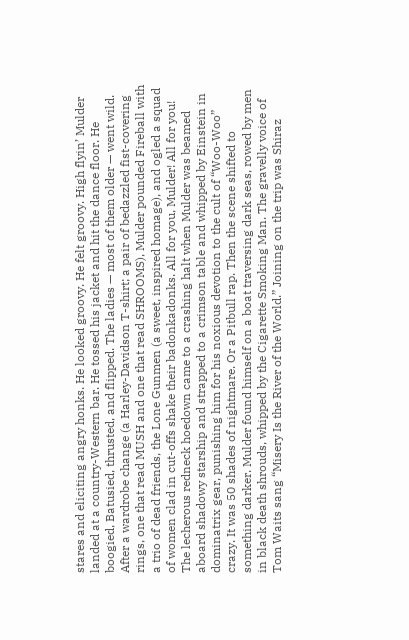stares and eliciting angry honks. He looked groovy. He felt groovy. High flyin’ Mulder landed at a country-Western bar. He tossed his jacket and hit the dance floor. He boogied, Batusied, thrusted, and flipped. The ladies — most of them older — went wild. After a wardrobe change (a Harley-Davidson T-shirt; a pair of bedazzled fist-covering rings, one that read MUSH and one that read SHROOMS), Mulder pounded Fireball with a trio of dead friends, the Lone Gunmen (a sweet, inspired homage), and ogled a squad of women clad in cut-offs shake their badonkadonks. All for you, Mulder! All for you! The lecherous redneck hoedown came to a crashing halt when Mulder was beamed aboard shadowy starship and strapped to a crimson table and whipped by Einstein in dominatrix gear, punishing him for his noxious devotion to the cult of “Woo-Woo” crazy. It was 50 shades of nightmare. Or a Pitbull rap. Then the scene shifted to something darker. Mulder found himself on a boat traversing dark seas, rowed by men in black death shrouds, whipped by the Cigarette Smoking Man. The gravelly voice of Tom Waits sang “Misery Is the River of the World.” Joining on the trip was Shiraz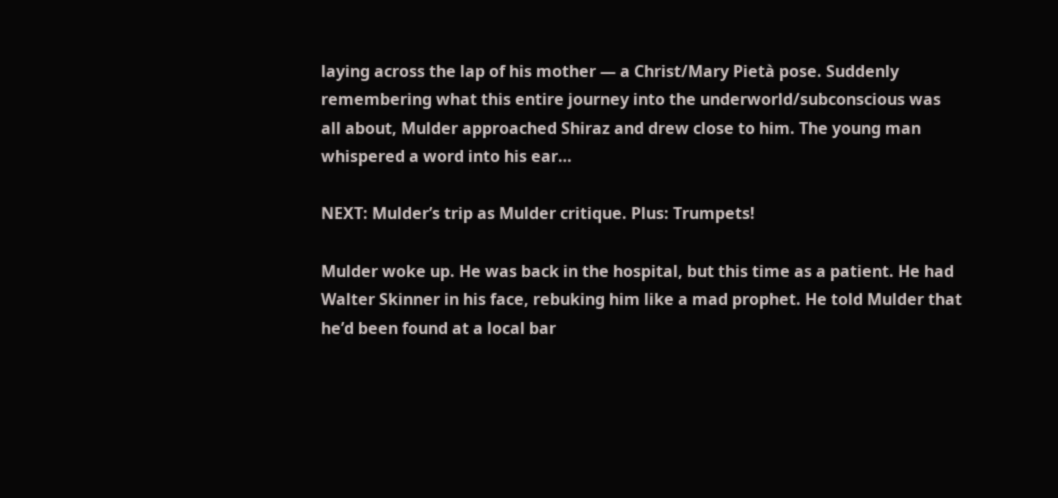laying across the lap of his mother — a Christ/Mary Pietà pose. Suddenly remembering what this entire journey into the underworld/subconscious was all about, Mulder approached Shiraz and drew close to him. The young man whispered a word into his ear…

NEXT: Mulder’s trip as Mulder critique. Plus: Trumpets!

Mulder woke up. He was back in the hospital, but this time as a patient. He had Walter Skinner in his face, rebuking him like a mad prophet. He told Mulder that he’d been found at a local bar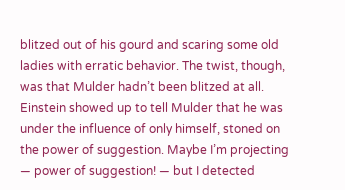blitzed out of his gourd and scaring some old ladies with erratic behavior. The twist, though, was that Mulder hadn’t been blitzed at all. Einstein showed up to tell Mulder that he was under the influence of only himself, stoned on the power of suggestion. Maybe I’m projecting — power of suggestion! — but I detected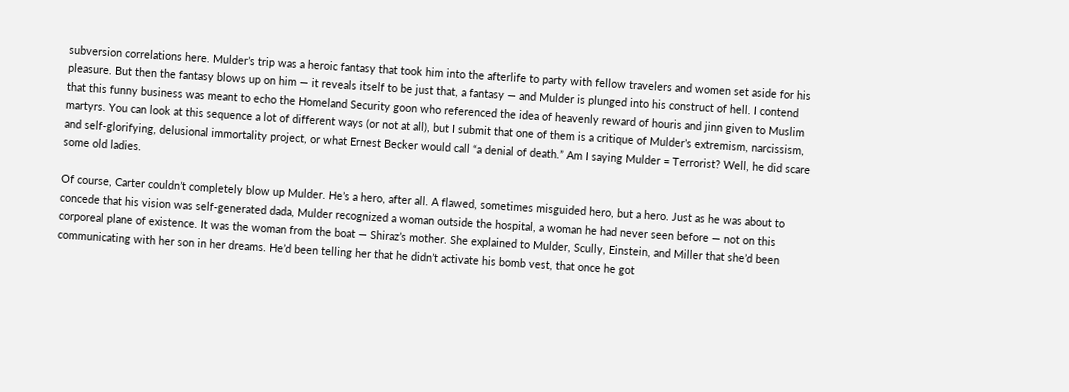subversion correlations here. Mulder’s trip was a heroic fantasy that took him into the afterlife to party with fellow travelers and women set aside for his pleasure. But then the fantasy blows up on him — it reveals itself to be just that, a fantasy — and Mulder is plunged into his construct of hell. I contend that this funny business was meant to echo the Homeland Security goon who referenced the idea of heavenly reward of houris and jinn given to Muslim martyrs. You can look at this sequence a lot of different ways (or not at all), but I submit that one of them is a critique of Mulder’s extremism, narcissism, and self-glorifying, delusional immortality project, or what Ernest Becker would call “a denial of death.” Am I saying Mulder = Terrorist? Well, he did scare some old ladies.

Of course, Carter couldn’t completely blow up Mulder. He’s a hero, after all. A flawed, sometimes misguided hero, but a hero. Just as he was about to concede that his vision was self-generated dada, Mulder recognized a woman outside the hospital, a woman he had never seen before — not on this corporeal plane of existence. It was the woman from the boat — Shiraz’s mother. She explained to Mulder, Scully, Einstein, and Miller that she’d been communicating with her son in her dreams. He’d been telling her that he didn’t activate his bomb vest, that once he got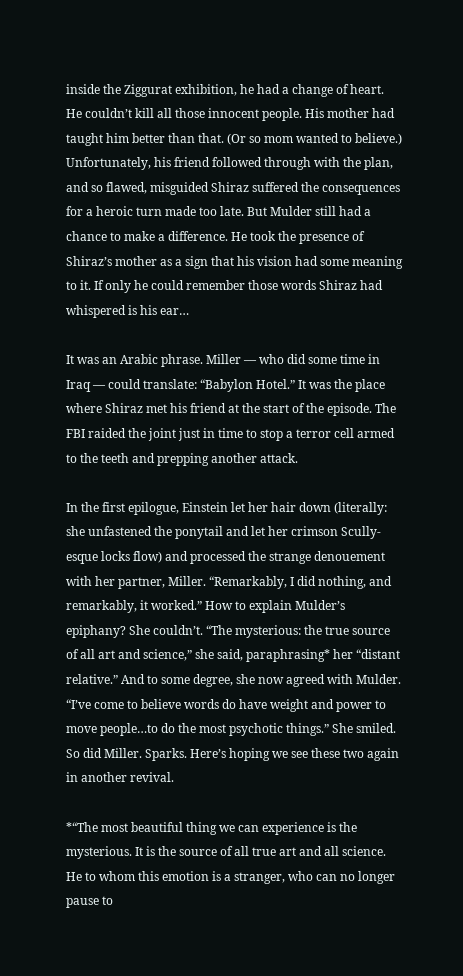inside the Ziggurat exhibition, he had a change of heart. He couldn’t kill all those innocent people. His mother had taught him better than that. (Or so mom wanted to believe.) Unfortunately, his friend followed through with the plan, and so flawed, misguided Shiraz suffered the consequences for a heroic turn made too late. But Mulder still had a chance to make a difference. He took the presence of Shiraz’s mother as a sign that his vision had some meaning to it. If only he could remember those words Shiraz had whispered is his ear…

It was an Arabic phrase. Miller — who did some time in Iraq — could translate: “Babylon Hotel.” It was the place where Shiraz met his friend at the start of the episode. The FBI raided the joint just in time to stop a terror cell armed to the teeth and prepping another attack.

In the first epilogue, Einstein let her hair down (literally: she unfastened the ponytail and let her crimson Scully-esque locks flow) and processed the strange denouement with her partner, Miller. “Remarkably, I did nothing, and remarkably, it worked.” How to explain Mulder’s epiphany? She couldn’t. “The mysterious: the true source of all art and science,” she said, paraphrasing* her “distant relative.” And to some degree, she now agreed with Mulder. “I’ve come to believe words do have weight and power to move people…to do the most psychotic things.” She smiled. So did Miller. Sparks. Here’s hoping we see these two again in another revival.

*“The most beautiful thing we can experience is the mysterious. It is the source of all true art and all science. He to whom this emotion is a stranger, who can no longer pause to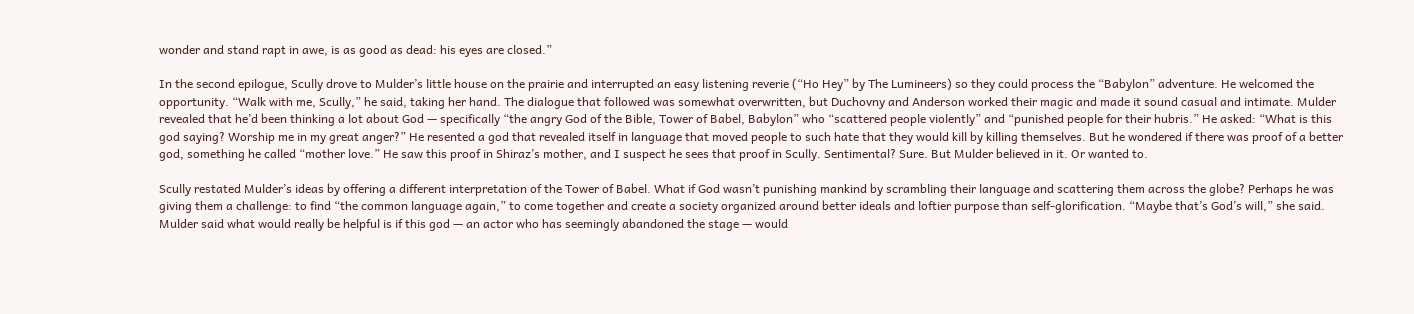wonder and stand rapt in awe, is as good as dead: his eyes are closed.”

In the second epilogue, Scully drove to Mulder’s little house on the prairie and interrupted an easy listening reverie (“Ho Hey” by The Lumineers) so they could process the “Babylon” adventure. He welcomed the opportunity. “Walk with me, Scully,” he said, taking her hand. The dialogue that followed was somewhat overwritten, but Duchovny and Anderson worked their magic and made it sound casual and intimate. Mulder revealed that he’d been thinking a lot about God — specifically “the angry God of the Bible, Tower of Babel, Babylon” who “scattered people violently” and “punished people for their hubris.” He asked: “What is this god saying? Worship me in my great anger?” He resented a god that revealed itself in language that moved people to such hate that they would kill by killing themselves. But he wondered if there was proof of a better god, something he called “mother love.” He saw this proof in Shiraz’s mother, and I suspect he sees that proof in Scully. Sentimental? Sure. But Mulder believed in it. Or wanted to.

Scully restated Mulder’s ideas by offering a different interpretation of the Tower of Babel. What if God wasn’t punishing mankind by scrambling their language and scattering them across the globe? Perhaps he was giving them a challenge: to find “the common language again,” to come together and create a society organized around better ideals and loftier purpose than self-glorification. “Maybe that’s God’s will,” she said. Mulder said what would really be helpful is if this god — an actor who has seemingly abandoned the stage — would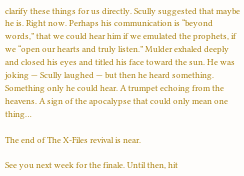clarify these things for us directly. Scully suggested that maybe he is. Right now. Perhaps his communication is “beyond words,” that we could hear him if we emulated the prophets, if we “open our hearts and truly listen.” Mulder exhaled deeply and closed his eyes and titled his face toward the sun. He was joking — Scully laughed — but then he heard something. Something only he could hear. A trumpet echoing from the heavens. A sign of the apocalypse that could only mean one thing…

The end of The X-Files revival is near.

See you next week for the finale. Until then, hit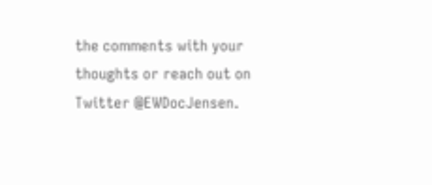the comments with your thoughts or reach out on Twitter @EWDocJensen.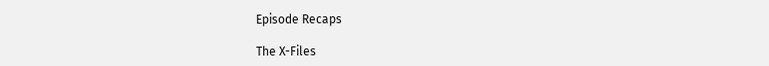Episode Recaps

The X-Files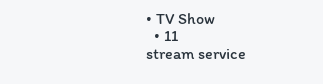• TV Show
  • 11
stream service